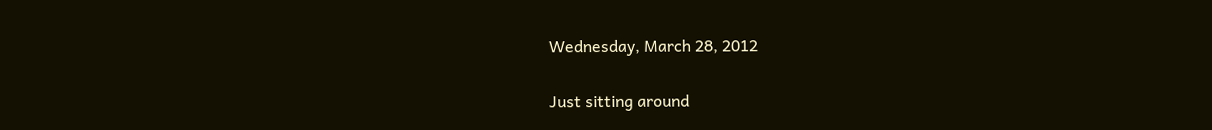Wednesday, March 28, 2012

Just sitting around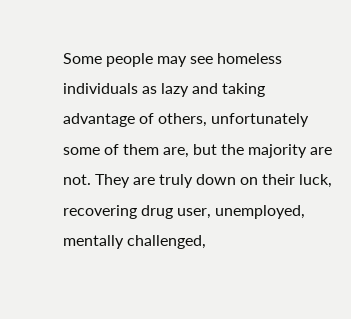Some people may see homeless individuals as lazy and taking advantage of others, unfortunately some of them are, but the majority are not. They are truly down on their luck, recovering drug user, unemployed, mentally challenged,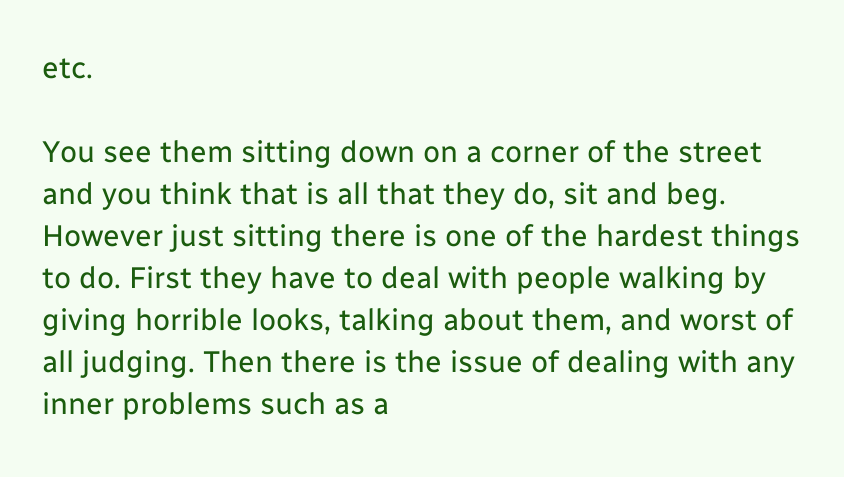etc.

You see them sitting down on a corner of the street and you think that is all that they do, sit and beg. However just sitting there is one of the hardest things to do. First they have to deal with people walking by giving horrible looks, talking about them, and worst of all judging. Then there is the issue of dealing with any inner problems such as a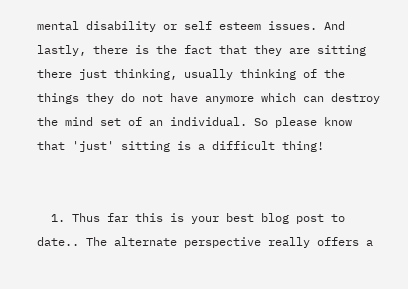mental disability or self esteem issues. And lastly, there is the fact that they are sitting there just thinking, usually thinking of the things they do not have anymore which can destroy the mind set of an individual. So please know that 'just' sitting is a difficult thing!


  1. Thus far this is your best blog post to date.. The alternate perspective really offers a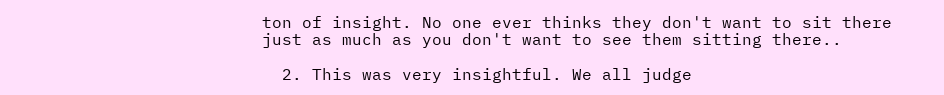ton of insight. No one ever thinks they don't want to sit there just as much as you don't want to see them sitting there..

  2. This was very insightful. We all judge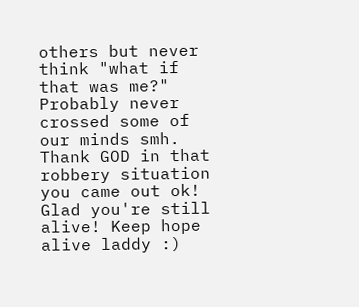others but never think "what if that was me?" Probably never crossed some of our minds smh. Thank GOD in that robbery situation you came out ok! Glad you're still alive! Keep hope alive laddy :)